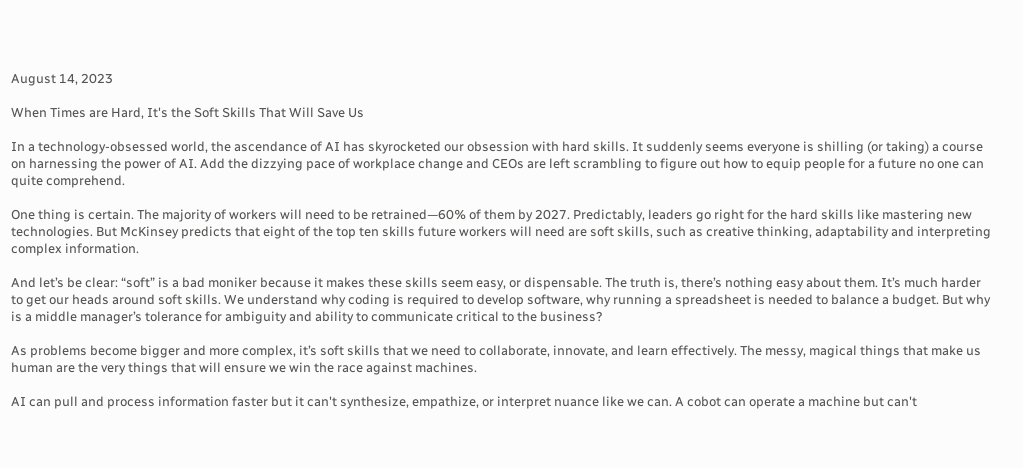August 14, 2023

When Times are Hard, It's the Soft Skills That Will Save Us

In a technology-obsessed world, the ascendance of AI has skyrocketed our obsession with hard skills. It suddenly seems everyone is shilling (or taking) a course on harnessing the power of AI. Add the dizzying pace of workplace change and CEOs are left scrambling to figure out how to equip people for a future no one can quite comprehend.

One thing is certain. The majority of workers will need to be retrained—60% of them by 2027. Predictably, leaders go right for the hard skills like mastering new technologies. But McKinsey predicts that eight of the top ten skills future workers will need are soft skills, such as creative thinking, adaptability and interpreting complex information.

And let’s be clear: “soft” is a bad moniker because it makes these skills seem easy, or dispensable. The truth is, there’s nothing easy about them. It’s much harder to get our heads around soft skills. We understand why coding is required to develop software, why running a spreadsheet is needed to balance a budget. But why is a middle manager’s tolerance for ambiguity and ability to communicate critical to the business?

As problems become bigger and more complex, it’s soft skills that we need to collaborate, innovate, and learn effectively. The messy, magical things that make us human are the very things that will ensure we win the race against machines.

AI can pull and process information faster but it can't synthesize, empathize, or interpret nuance like we can. A cobot can operate a machine but can't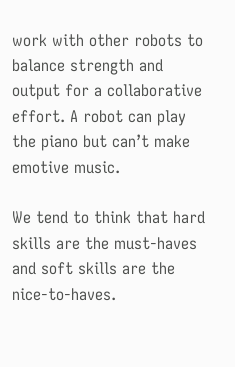work with other robots to balance strength and output for a collaborative effort. A robot can play the piano but can’t make emotive music.

We tend to think that hard skills are the must-haves and soft skills are the nice-to-haves.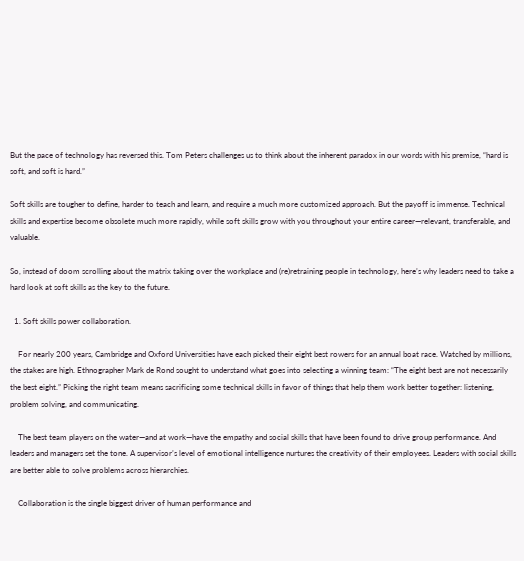But the pace of technology has reversed this. Tom Peters challenges us to think about the inherent paradox in our words with his premise, “hard is soft, and soft is hard.”

Soft skills are tougher to define, harder to teach and learn, and require a much more customized approach. But the payoff is immense. Technical skills and expertise become obsolete much more rapidly, while soft skills grow with you throughout your entire career—relevant, transferable, and valuable.

So, instead of doom scrolling about the matrix taking over the workplace and (re)retraining people in technology, here’s why leaders need to take a hard look at soft skills as the key to the future.

  1. Soft skills power collaboration.

    For nearly 200 years, Cambridge and Oxford Universities have each picked their eight best rowers for an annual boat race. Watched by millions, the stakes are high. Ethnographer Mark de Rond sought to understand what goes into selecting a winning team: “The eight best are not necessarily the best eight.” Picking the right team means sacrificing some technical skills in favor of things that help them work better together: listening, problem solving, and communicating.

    The best team players on the water—and at work—have the empathy and social skills that have been found to drive group performance. And leaders and managers set the tone. A supervisor’s level of emotional intelligence nurtures the creativity of their employees. Leaders with social skills are better able to solve problems across hierarchies.

    Collaboration is the single biggest driver of human performance and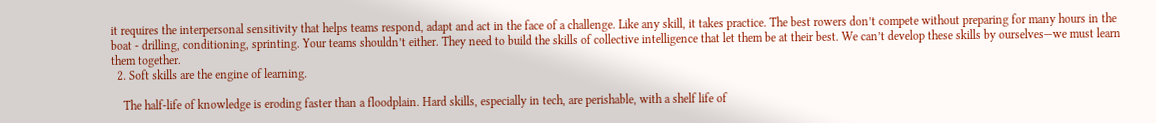it requires the interpersonal sensitivity that helps teams respond, adapt and act in the face of a challenge. Like any skill, it takes practice. The best rowers don’t compete without preparing for many hours in the boat - drilling, conditioning, sprinting. Your teams shouldn’t either. They need to build the skills of collective intelligence that let them be at their best. We can’t develop these skills by ourselves—we must learn them together.
  2. Soft skills are the engine of learning.

    The half-life of knowledge is eroding faster than a floodplain. Hard skills, especially in tech, are perishable, with a shelf life of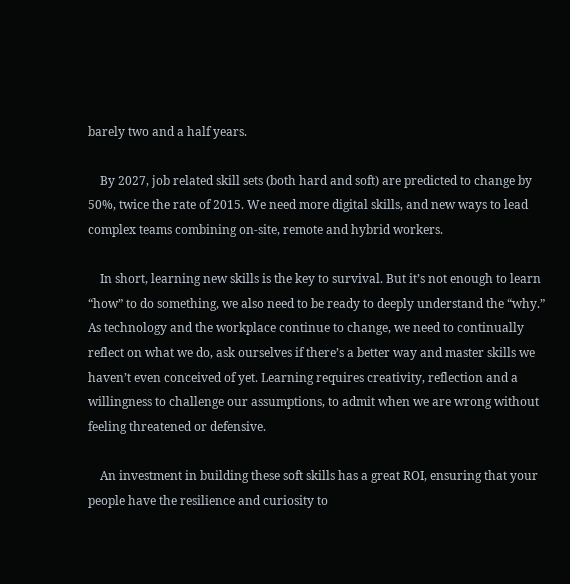barely two and a half years.

    By 2027, job related skill sets (both hard and soft) are predicted to change by 50%, twice the rate of 2015. We need more digital skills, and new ways to lead complex teams combining on-site, remote and hybrid workers.

    In short, learning new skills is the key to survival. But it’s not enough to learn “how” to do something, we also need to be ready to deeply understand the “why.” As technology and the workplace continue to change, we need to continually reflect on what we do, ask ourselves if there’s a better way and master skills we haven’t even conceived of yet. Learning requires creativity, reflection and a willingness to challenge our assumptions, to admit when we are wrong without feeling threatened or defensive.

    An investment in building these soft skills has a great ROI, ensuring that your people have the resilience and curiosity to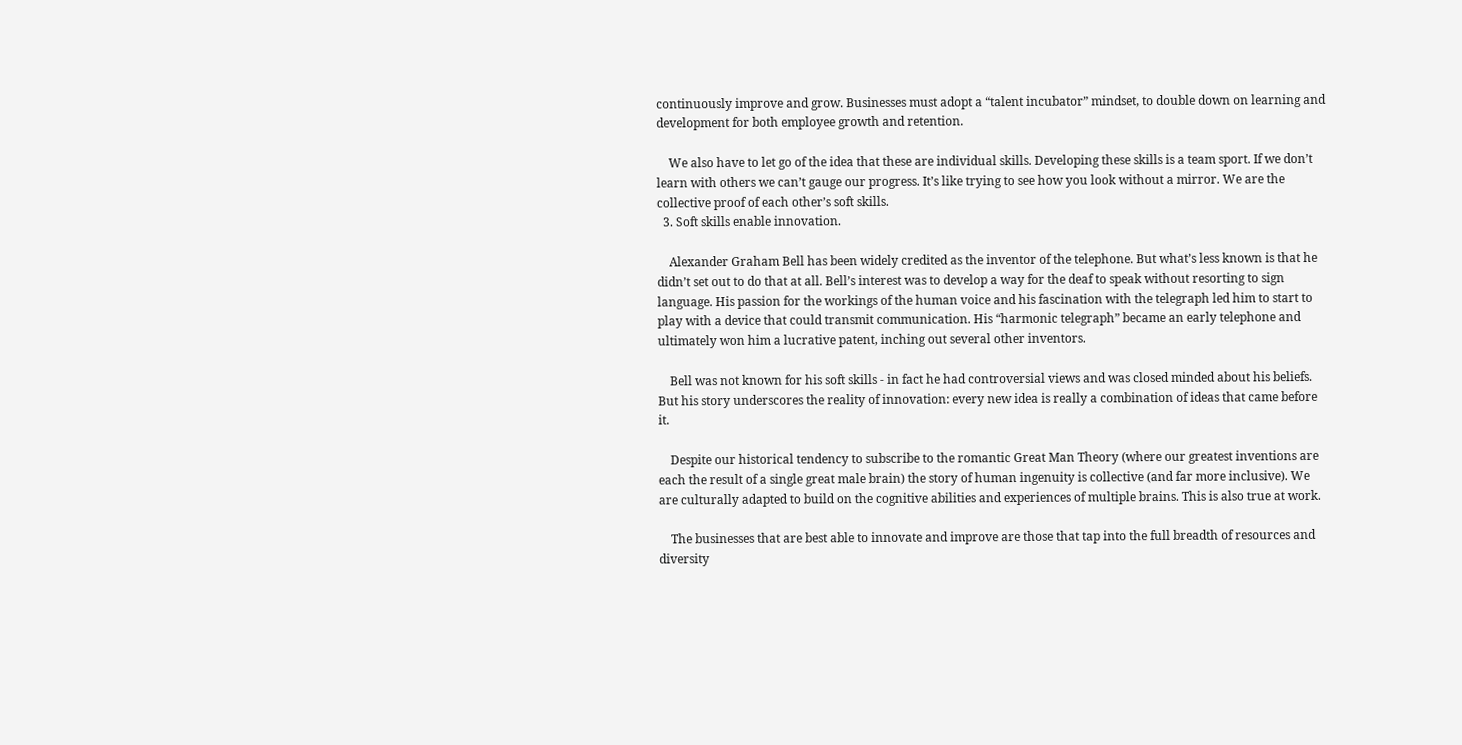continuously improve and grow. Businesses must adopt a “talent incubator” mindset, to double down on learning and development for both employee growth and retention.

    We also have to let go of the idea that these are individual skills. Developing these skills is a team sport. If we don’t learn with others we can’t gauge our progress. It’s like trying to see how you look without a mirror. We are the collective proof of each other’s soft skills.
  3. Soft skills enable innovation.

    Alexander Graham Bell has been widely credited as the inventor of the telephone. But what’s less known is that he didn’t set out to do that at all. Bell’s interest was to develop a way for the deaf to speak without resorting to sign language. His passion for the workings of the human voice and his fascination with the telegraph led him to start to play with a device that could transmit communication. His “harmonic telegraph” became an early telephone and ultimately won him a lucrative patent, inching out several other inventors.

    Bell was not known for his soft skills - in fact he had controversial views and was closed minded about his beliefs. But his story underscores the reality of innovation: every new idea is really a combination of ideas that came before it.

    Despite our historical tendency to subscribe to the romantic Great Man Theory (where our greatest inventions are each the result of a single great male brain) the story of human ingenuity is collective (and far more inclusive). We are culturally adapted to build on the cognitive abilities and experiences of multiple brains. This is also true at work.

    The businesses that are best able to innovate and improve are those that tap into the full breadth of resources and diversity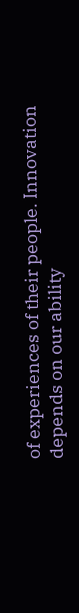of experiences of their people. Innovation depends on our ability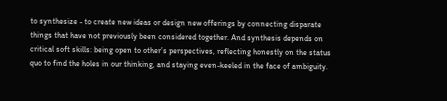to synthesize - to create new ideas or design new offerings by connecting disparate things that have not previously been considered together. And synthesis depends on critical soft skills: being open to other’s perspectives, reflecting honestly on the status quo to find the holes in our thinking, and staying even-keeled in the face of ambiguity.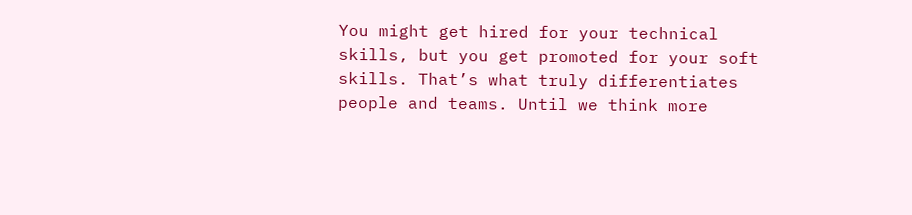You might get hired for your technical skills, but you get promoted for your soft skills. That’s what truly differentiates people and teams. Until we think more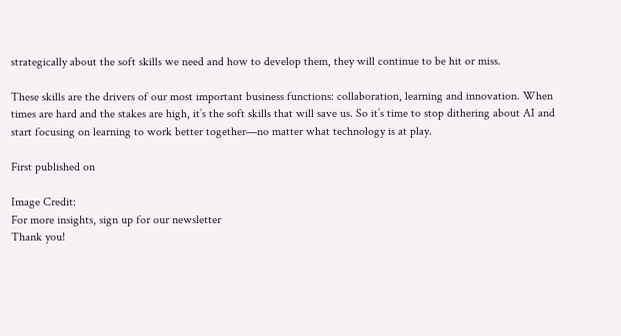strategically about the soft skills we need and how to develop them, they will continue to be hit or miss.

These skills are the drivers of our most important business functions: collaboration, learning and innovation. When times are hard and the stakes are high, it’s the soft skills that will save us. So it’s time to stop dithering about AI and start focusing on learning to work better together—no matter what technology is at play.

First published on

Image Credit:
For more insights, sign up for our newsletter
Thank you!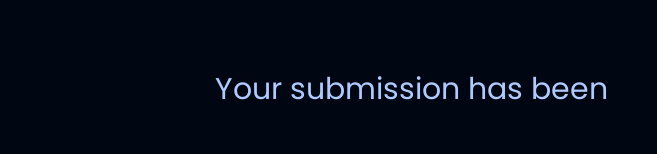Your submission has been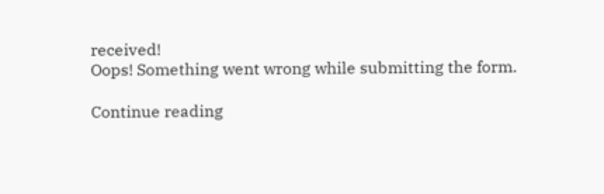received!
Oops! Something went wrong while submitting the form.

Continue reading